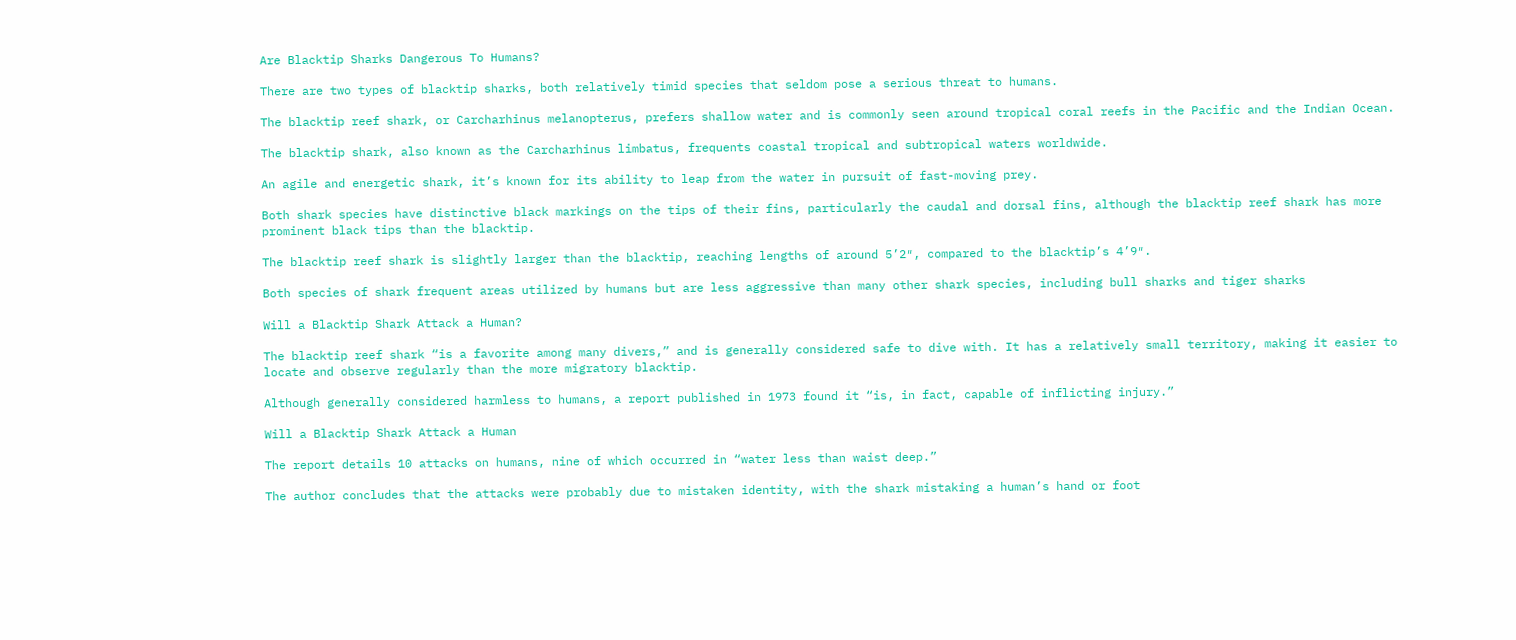Are Blacktip Sharks Dangerous To Humans?

There are two types of blacktip sharks, both relatively timid species that seldom pose a serious threat to humans.

The blacktip reef shark, or Carcharhinus melanopterus, prefers shallow water and is commonly seen around tropical coral reefs in the Pacific and the Indian Ocean.

The blacktip shark, also known as the Carcharhinus limbatus, frequents coastal tropical and subtropical waters worldwide.

An agile and energetic shark, it’s known for its ability to leap from the water in pursuit of fast-moving prey.

Both shark species have distinctive black markings on the tips of their fins, particularly the caudal and dorsal fins, although the blacktip reef shark has more prominent black tips than the blacktip.

The blacktip reef shark is slightly larger than the blacktip, reaching lengths of around 5’2″, compared to the blacktip’s 4’9″.

Both species of shark frequent areas utilized by humans but are less aggressive than many other shark species, including bull sharks and tiger sharks

Will a Blacktip Shark Attack a Human?

The blacktip reef shark “is a favorite among many divers,” and is generally considered safe to dive with. It has a relatively small territory, making it easier to locate and observe regularly than the more migratory blacktip.

Although generally considered harmless to humans, a report published in 1973 found it “is, in fact, capable of inflicting injury.”

Will a Blacktip Shark Attack a Human

The report details 10 attacks on humans, nine of which occurred in “water less than waist deep.”

The author concludes that the attacks were probably due to mistaken identity, with the shark mistaking a human’s hand or foot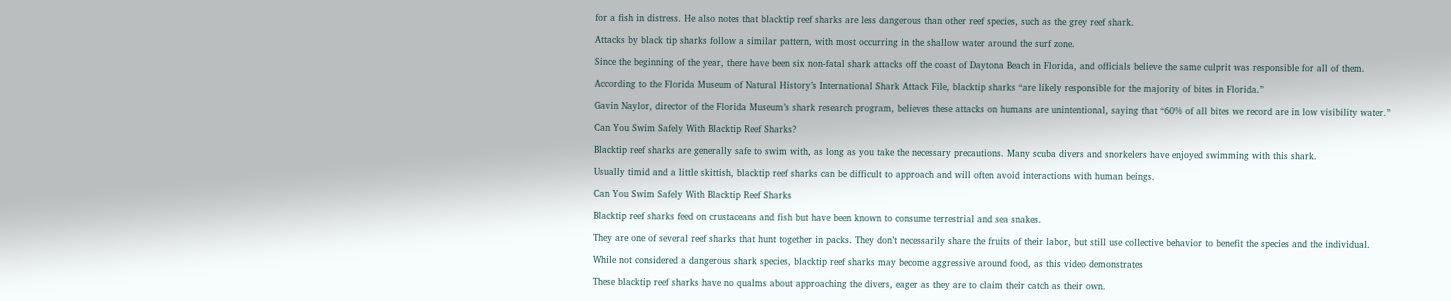for a fish in distress. He also notes that blacktip reef sharks are less dangerous than other reef species, such as the grey reef shark.

Attacks by black tip sharks follow a similar pattern, with most occurring in the shallow water around the surf zone.

Since the beginning of the year, there have been six non-fatal shark attacks off the coast of Daytona Beach in Florida, and officials believe the same culprit was responsible for all of them.

According to the Florida Museum of Natural History’s International Shark Attack File, blacktip sharks “are likely responsible for the majority of bites in Florida.”

Gavin Naylor, director of the Florida Museum’s shark research program, believes these attacks on humans are unintentional, saying that “60% of all bites we record are in low visibility water.”

Can You Swim Safely With Blacktip Reef Sharks?

Blacktip reef sharks are generally safe to swim with, as long as you take the necessary precautions. Many scuba divers and snorkelers have enjoyed swimming with this shark.

Usually timid and a little skittish, blacktip reef sharks can be difficult to approach and will often avoid interactions with human beings.

Can You Swim Safely With Blacktip Reef Sharks

Blacktip reef sharks feed on crustaceans and fish but have been known to consume terrestrial and sea snakes.

They are one of several reef sharks that hunt together in packs. They don’t necessarily share the fruits of their labor, but still use collective behavior to benefit the species and the individual.

While not considered a dangerous shark species, blacktip reef sharks may become aggressive around food, as this video demonstrates

These blacktip reef sharks have no qualms about approaching the divers, eager as they are to claim their catch as their own.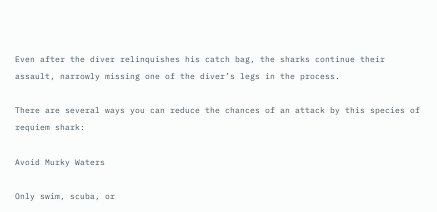Even after the diver relinquishes his catch bag, the sharks continue their assault, narrowly missing one of the diver’s legs in the process.

There are several ways you can reduce the chances of an attack by this species of requiem shark:

Avoid Murky Waters

Only swim, scuba, or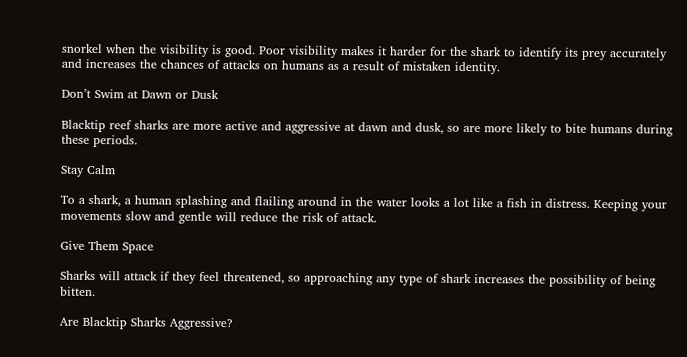snorkel when the visibility is good. Poor visibility makes it harder for the shark to identify its prey accurately and increases the chances of attacks on humans as a result of mistaken identity.

Don’t Swim at Dawn or Dusk

Blacktip reef sharks are more active and aggressive at dawn and dusk, so are more likely to bite humans during these periods.

Stay Calm

To a shark, a human splashing and flailing around in the water looks a lot like a fish in distress. Keeping your movements slow and gentle will reduce the risk of attack.

Give Them Space

Sharks will attack if they feel threatened, so approaching any type of shark increases the possibility of being bitten.

Are Blacktip Sharks Aggressive?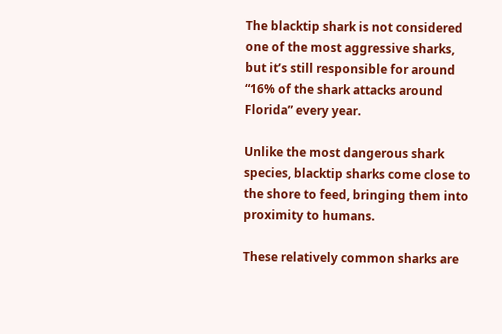The blacktip shark is not considered one of the most aggressive sharks, but it’s still responsible for around “16% of the shark attacks around Florida” every year.

Unlike the most dangerous shark species, blacktip sharks come close to the shore to feed, bringing them into proximity to humans.

These relatively common sharks are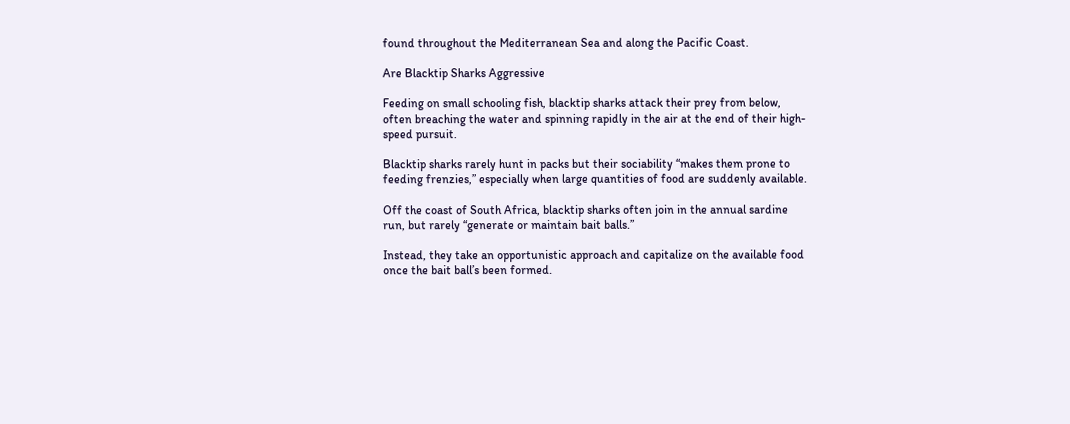found throughout the Mediterranean Sea and along the Pacific Coast.

Are Blacktip Sharks Aggressive

Feeding on small schooling fish, blacktip sharks attack their prey from below, often breaching the water and spinning rapidly in the air at the end of their high-speed pursuit.

Blacktip sharks rarely hunt in packs but their sociability “makes them prone to feeding frenzies,” especially when large quantities of food are suddenly available.

Off the coast of South Africa, blacktip sharks often join in the annual sardine run, but rarely “generate or maintain bait balls.”

Instead, they take an opportunistic approach and capitalize on the available food once the bait ball’s been formed.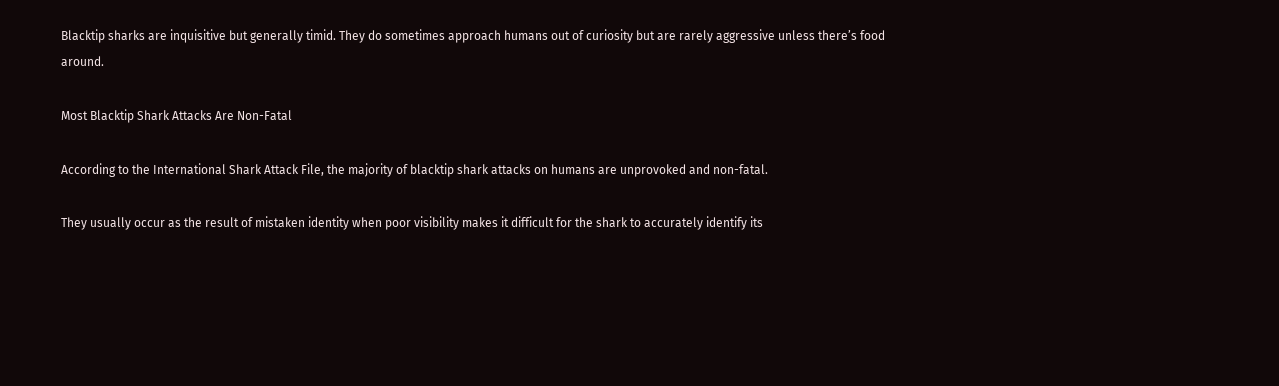Blacktip sharks are inquisitive but generally timid. They do sometimes approach humans out of curiosity but are rarely aggressive unless there’s food around.

Most Blacktip Shark Attacks Are Non-Fatal

According to the International Shark Attack File, the majority of blacktip shark attacks on humans are unprovoked and non-fatal.

They usually occur as the result of mistaken identity when poor visibility makes it difficult for the shark to accurately identify its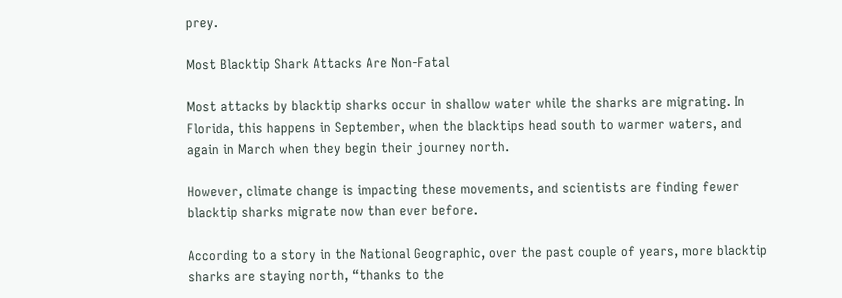prey.

Most Blacktip Shark Attacks Are Non-Fatal

Most attacks by blacktip sharks occur in shallow water while the sharks are migrating. In Florida, this happens in September, when the blacktips head south to warmer waters, and again in March when they begin their journey north.

However, climate change is impacting these movements, and scientists are finding fewer blacktip sharks migrate now than ever before.

According to a story in the National Geographic, over the past couple of years, more blacktip sharks are staying north, “thanks to the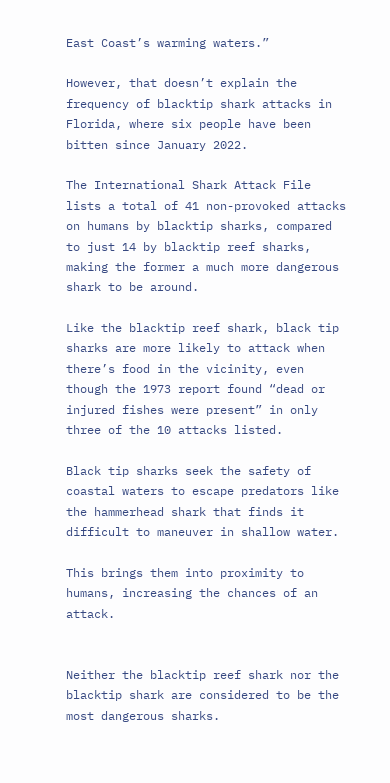East Coast’s warming waters.”

However, that doesn’t explain the frequency of blacktip shark attacks in Florida, where six people have been bitten since January 2022.

The International Shark Attack File lists a total of 41 non-provoked attacks on humans by blacktip sharks, compared to just 14 by blacktip reef sharks, making the former a much more dangerous shark to be around.

Like the blacktip reef shark, black tip sharks are more likely to attack when there’s food in the vicinity, even though the 1973 report found “dead or injured fishes were present” in only three of the 10 attacks listed.

Black tip sharks seek the safety of coastal waters to escape predators like the hammerhead shark that finds it difficult to maneuver in shallow water.

This brings them into proximity to humans, increasing the chances of an attack.


Neither the blacktip reef shark nor the blacktip shark are considered to be the most dangerous sharks.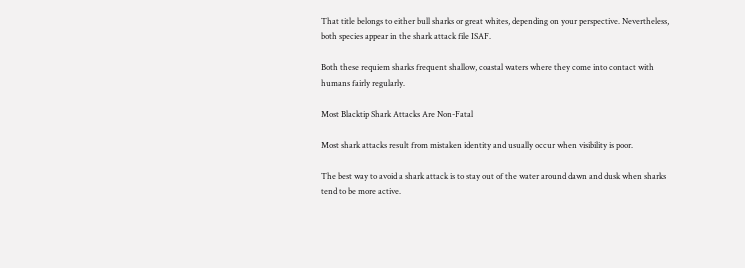That title belongs to either bull sharks or great whites, depending on your perspective. Nevertheless, both species appear in the shark attack file ISAF.

Both these requiem sharks frequent shallow, coastal waters where they come into contact with humans fairly regularly.

Most Blacktip Shark Attacks Are Non-Fatal

Most shark attacks result from mistaken identity and usually occur when visibility is poor.

The best way to avoid a shark attack is to stay out of the water around dawn and dusk when sharks tend to be more active.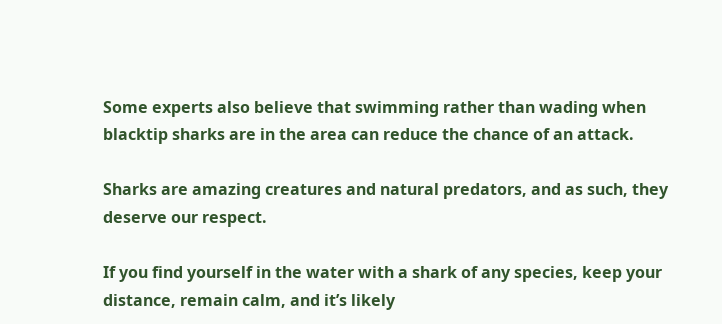Some experts also believe that swimming rather than wading when blacktip sharks are in the area can reduce the chance of an attack.

Sharks are amazing creatures and natural predators, and as such, they deserve our respect.

If you find yourself in the water with a shark of any species, keep your distance, remain calm, and it’s likely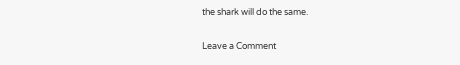the shark will do the same.

Leave a Comment